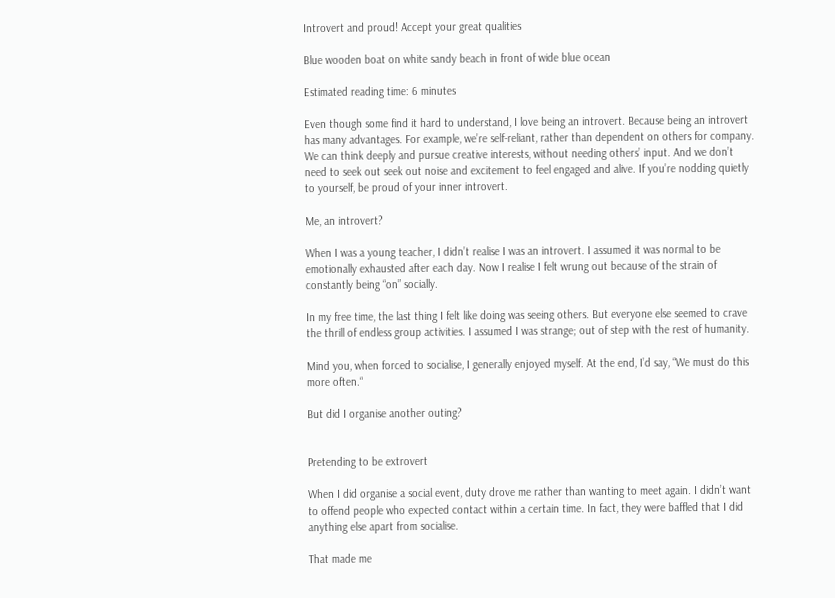Introvert and proud! Accept your great qualities

Blue wooden boat on white sandy beach in front of wide blue ocean

Estimated reading time: 6 minutes

Even though some find it hard to understand, I love being an introvert. Because being an introvert has many advantages. For example, we’re self-reliant, rather than dependent on others for company. We can think deeply and pursue creative interests, without needing others’ input. And we don’t need to seek out seek out noise and excitement to feel engaged and alive. If you’re nodding quietly to yourself, be proud of your inner introvert.

Me, an introvert?

When I was a young teacher, I didn’t realise I was an introvert. I assumed it was normal to be emotionally exhausted after each day. Now I realise I felt wrung out because of the strain of constantly being “on” socially.

In my free time, the last thing I felt like doing was seeing others. But everyone else seemed to crave the thrill of endless group activities. I assumed I was strange; out of step with the rest of humanity.

Mind you, when forced to socialise, I generally enjoyed myself. At the end, I’d say, “We must do this more often.“

But did I organise another outing?


Pretending to be extrovert

When I did organise a social event, duty drove me rather than wanting to meet again. I didn’t want to offend people who expected contact within a certain time. In fact, they were baffled that I did anything else apart from socialise.

That made me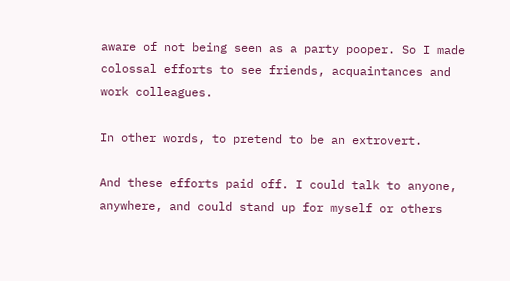aware of not being seen as a party pooper. So I made colossal efforts to see friends, acquaintances and work colleagues.

In other words, to pretend to be an extrovert.

And these efforts paid off. I could talk to anyone, anywhere, and could stand up for myself or others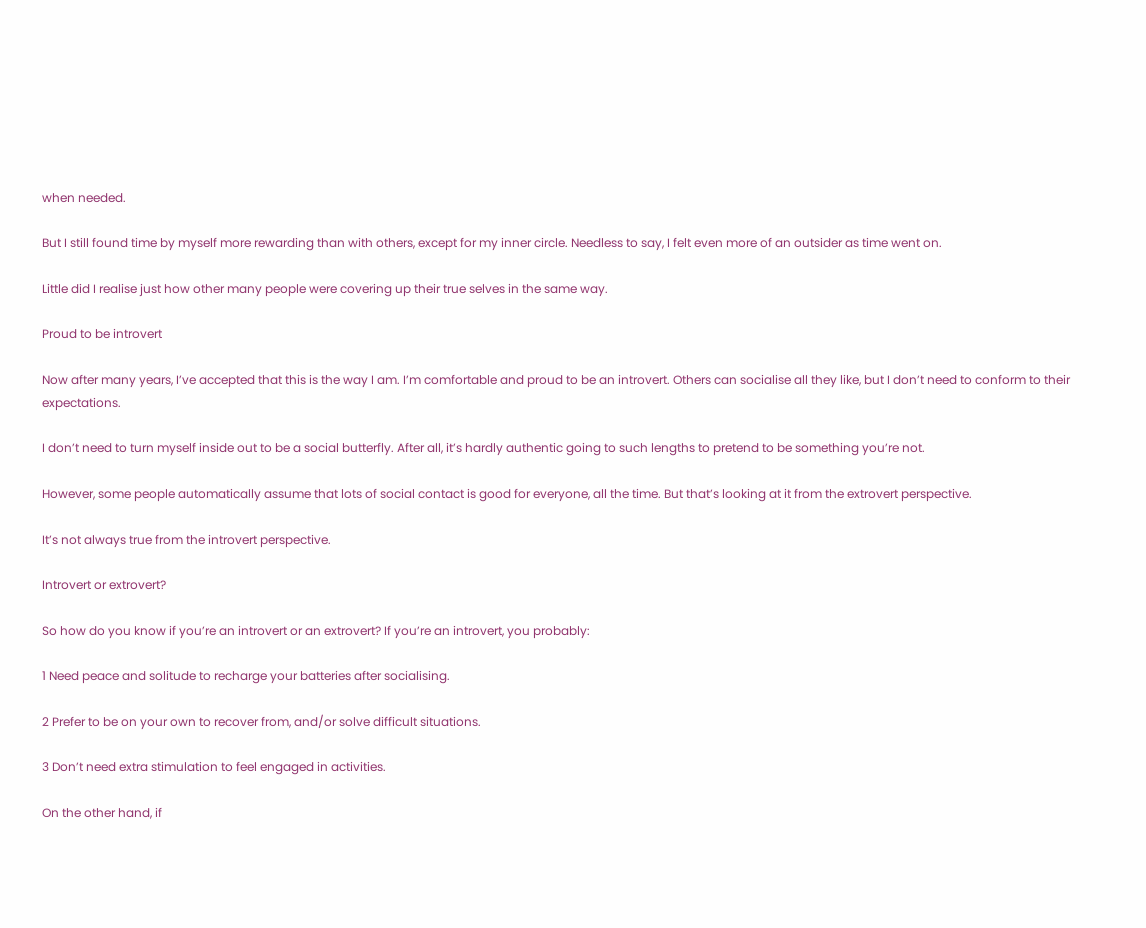when needed.

But I still found time by myself more rewarding than with others, except for my inner circle. Needless to say, I felt even more of an outsider as time went on.

Little did I realise just how other many people were covering up their true selves in the same way.

Proud to be introvert

Now after many years, I’ve accepted that this is the way I am. I’m comfortable and proud to be an introvert. Others can socialise all they like, but I don’t need to conform to their expectations.

I don’t need to turn myself inside out to be a social butterfly. After all, it’s hardly authentic going to such lengths to pretend to be something you’re not.

However, some people automatically assume that lots of social contact is good for everyone, all the time. But that’s looking at it from the extrovert perspective.

It’s not always true from the introvert perspective.

Introvert or extrovert?

So how do you know if you’re an introvert or an extrovert? If you’re an introvert, you probably:

1 Need peace and solitude to recharge your batteries after socialising.

2 Prefer to be on your own to recover from, and/or solve difficult situations.

3 Don’t need extra stimulation to feel engaged in activities.

On the other hand, if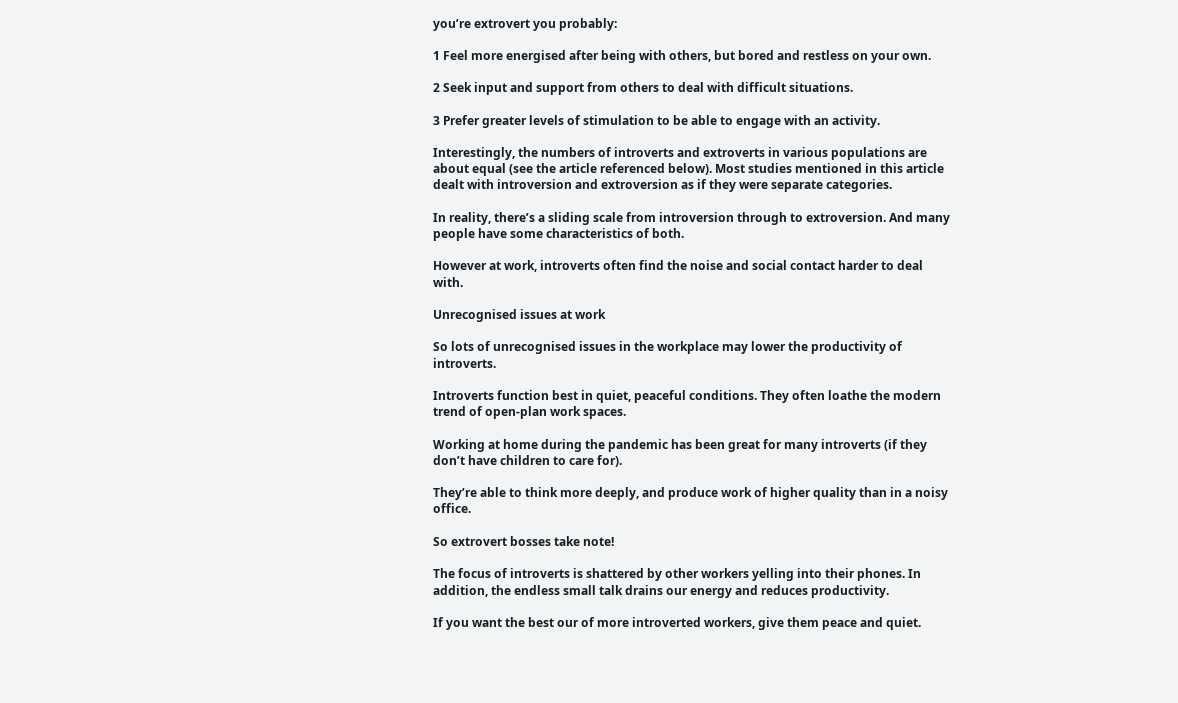you’re extrovert you probably:

1 Feel more energised after being with others, but bored and restless on your own.

2 Seek input and support from others to deal with difficult situations.

3 Prefer greater levels of stimulation to be able to engage with an activity.

Interestingly, the numbers of introverts and extroverts in various populations are about equal (see the article referenced below). Most studies mentioned in this article dealt with introversion and extroversion as if they were separate categories.

In reality, there’s a sliding scale from introversion through to extroversion. And many people have some characteristics of both.

However at work, introverts often find the noise and social contact harder to deal with.

Unrecognised issues at work

So lots of unrecognised issues in the workplace may lower the productivity of introverts.

Introverts function best in quiet, peaceful conditions. They often loathe the modern trend of open-plan work spaces.

Working at home during the pandemic has been great for many introverts (if they don’t have children to care for).

They’re able to think more deeply, and produce work of higher quality than in a noisy office.

So extrovert bosses take note!

The focus of introverts is shattered by other workers yelling into their phones. In addition, the endless small talk drains our energy and reduces productivity.

If you want the best our of more introverted workers, give them peace and quiet.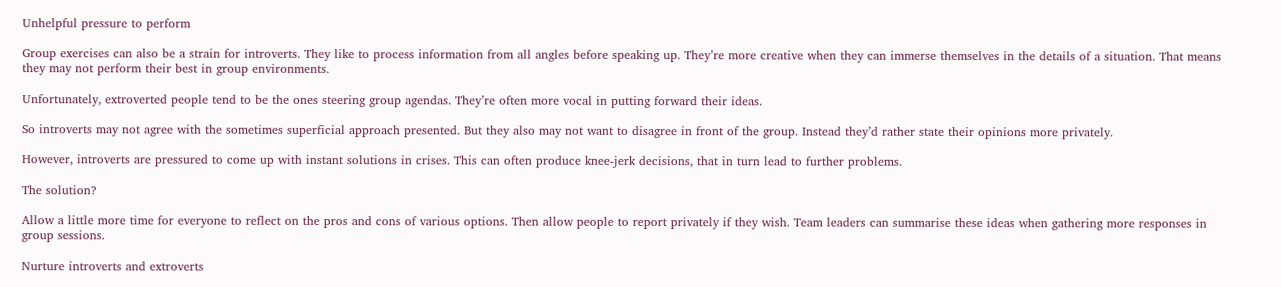Unhelpful pressure to perform

Group exercises can also be a strain for introverts. They like to process information from all angles before speaking up. They’re more creative when they can immerse themselves in the details of a situation. That means they may not perform their best in group environments.

Unfortunately, extroverted people tend to be the ones steering group agendas. They’re often more vocal in putting forward their ideas.

So introverts may not agree with the sometimes superficial approach presented. But they also may not want to disagree in front of the group. Instead they’d rather state their opinions more privately.

However, introverts are pressured to come up with instant solutions in crises. This can often produce knee-jerk decisions, that in turn lead to further problems.

The solution?

Allow a little more time for everyone to reflect on the pros and cons of various options. Then allow people to report privately if they wish. Team leaders can summarise these ideas when gathering more responses in group sessions.

Nurture introverts and extroverts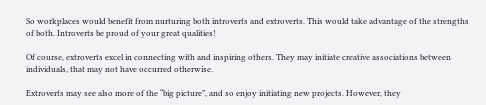So workplaces would benefit from nurturing both introverts and extroverts. This would take advantage of the strengths of both. Introverts be proud of your great qualities!

Of course, extroverts excel in connecting with and inspiring others. They may initiate creative associations between individuals, that may not have occurred otherwise.

Extroverts may see also more of the “big picture”, and so enjoy initiating new projects. However, they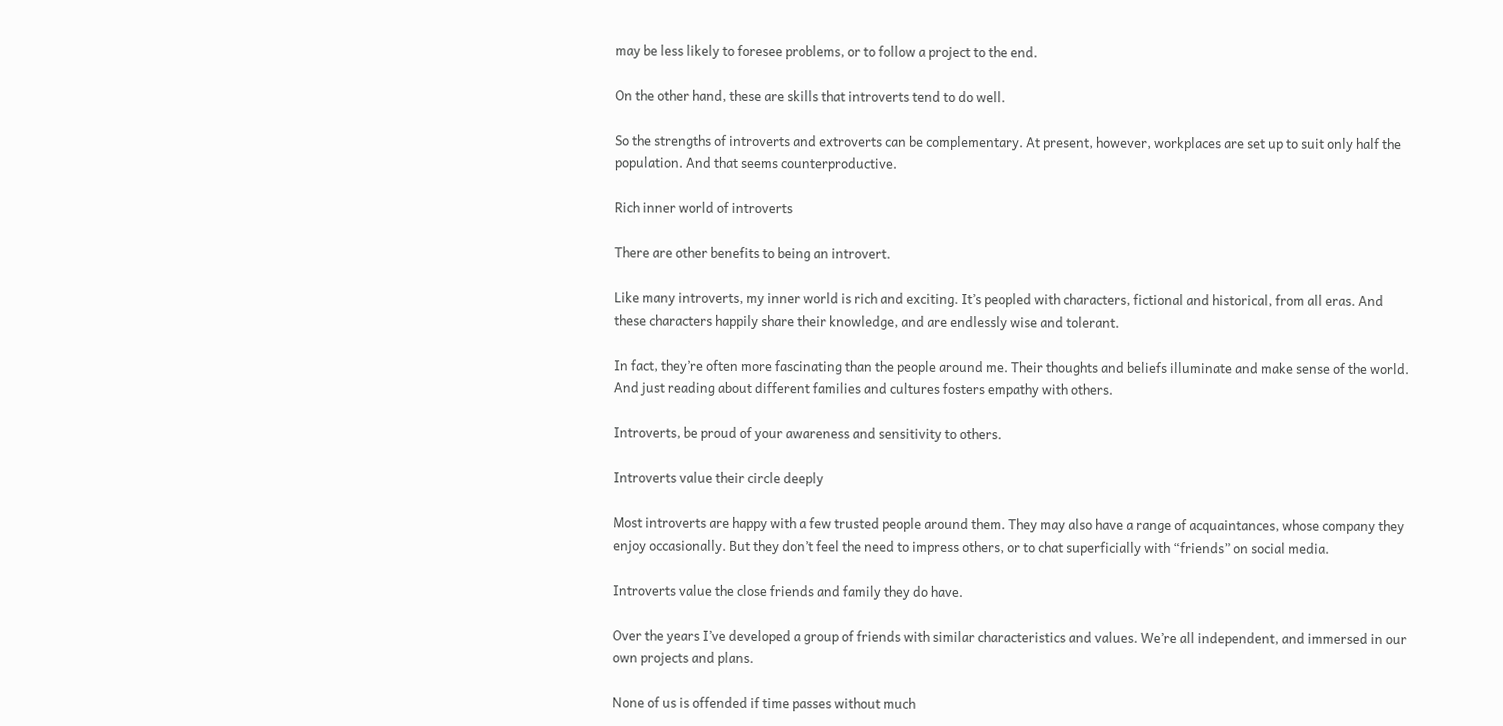may be less likely to foresee problems, or to follow a project to the end.

On the other hand, these are skills that introverts tend to do well.

So the strengths of introverts and extroverts can be complementary. At present, however, workplaces are set up to suit only half the population. And that seems counterproductive.

Rich inner world of introverts

There are other benefits to being an introvert.

Like many introverts, my inner world is rich and exciting. It’s peopled with characters, fictional and historical, from all eras. And these characters happily share their knowledge, and are endlessly wise and tolerant.

In fact, they’re often more fascinating than the people around me. Their thoughts and beliefs illuminate and make sense of the world. And just reading about different families and cultures fosters empathy with others.

Introverts, be proud of your awareness and sensitivity to others.

Introverts value their circle deeply

Most introverts are happy with a few trusted people around them. They may also have a range of acquaintances, whose company they enjoy occasionally. But they don’t feel the need to impress others, or to chat superficially with “friends” on social media.

Introverts value the close friends and family they do have.

Over the years I’ve developed a group of friends with similar characteristics and values. We’re all independent, and immersed in our own projects and plans.

None of us is offended if time passes without much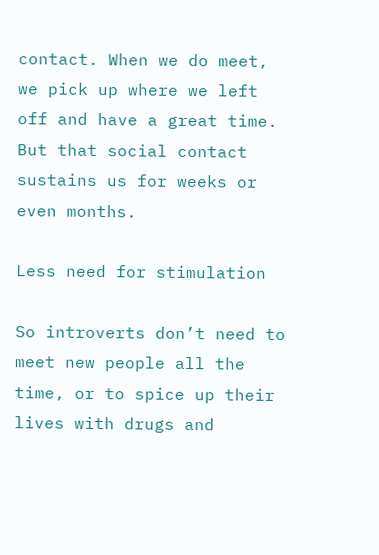contact. When we do meet, we pick up where we left off and have a great time. But that social contact sustains us for weeks or even months.

Less need for stimulation

So introverts don’t need to meet new people all the time, or to spice up their lives with drugs and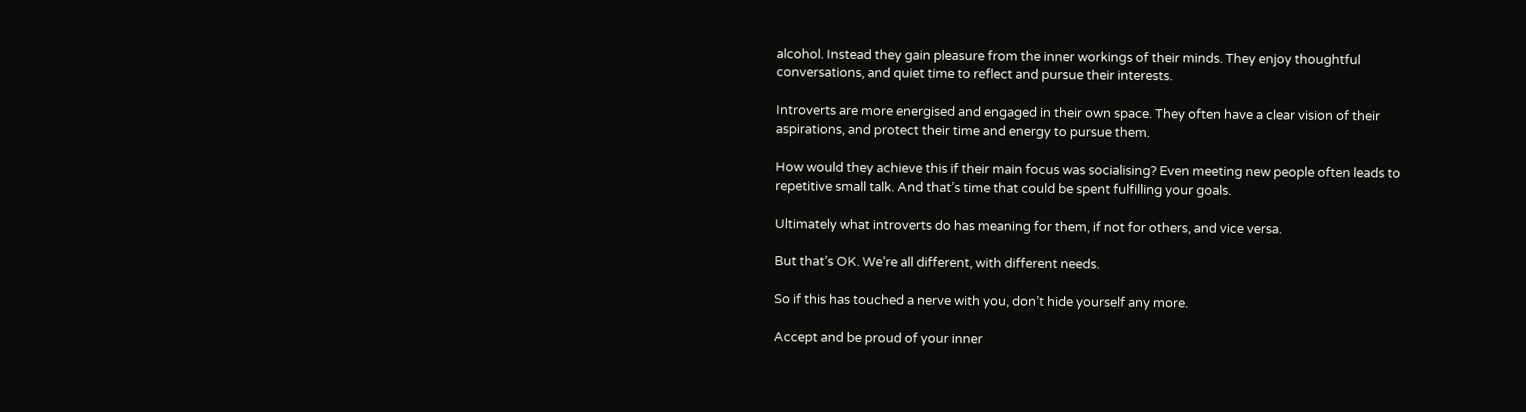alcohol. Instead they gain pleasure from the inner workings of their minds. They enjoy thoughtful conversations, and quiet time to reflect and pursue their interests.

Introverts are more energised and engaged in their own space. They often have a clear vision of their aspirations, and protect their time and energy to pursue them.

How would they achieve this if their main focus was socialising? Even meeting new people often leads to repetitive small talk. And that’s time that could be spent fulfilling your goals.

Ultimately what introverts do has meaning for them, if not for others, and vice versa.

But that’s OK. We’re all different, with different needs.

So if this has touched a nerve with you, don’t hide yourself any more.

Accept and be proud of your inner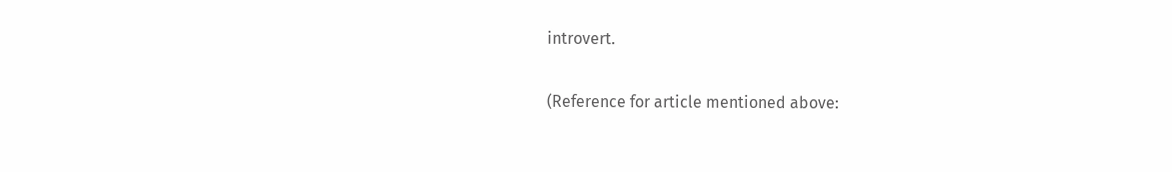introvert.

(Reference for article mentioned above: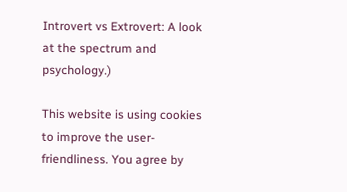Introvert vs Extrovert: A look at the spectrum and psychology.)

This website is using cookies to improve the user-friendliness. You agree by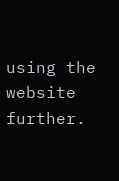using the website further.